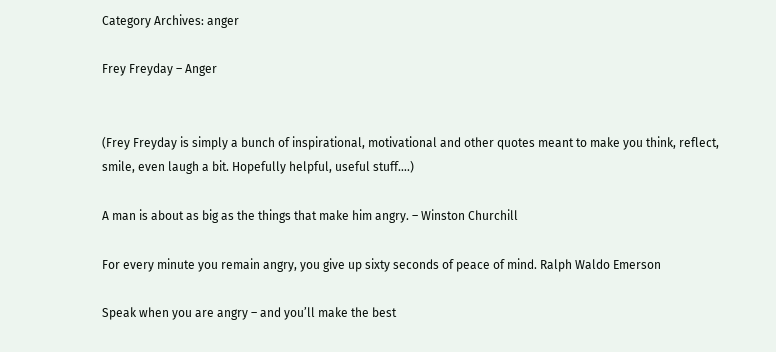Category Archives: anger

Frey Freyday – Anger


(Frey Freyday is simply a bunch of inspirational, motivational and other quotes meant to make you think, reflect, smile, even laugh a bit. Hopefully helpful, useful stuff….)

A man is about as big as the things that make him angry. – Winston Churchill

For every minute you remain angry, you give up sixty seconds of peace of mind. Ralph Waldo Emerson

Speak when you are angry – and you’ll make the best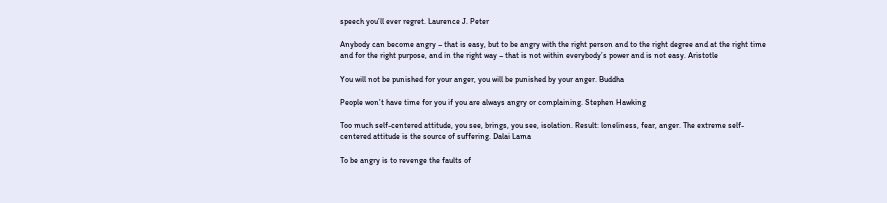speech you’ll ever regret. Laurence J. Peter

Anybody can become angry – that is easy, but to be angry with the right person and to the right degree and at the right time and for the right purpose, and in the right way – that is not within everybody’s power and is not easy. Aristotle

You will not be punished for your anger, you will be punished by your anger. Buddha

People won’t have time for you if you are always angry or complaining. Stephen Hawking

Too much self-centered attitude, you see, brings, you see, isolation. Result: loneliness, fear, anger. The extreme self-centered attitude is the source of suffering. Dalai Lama

To be angry is to revenge the faults of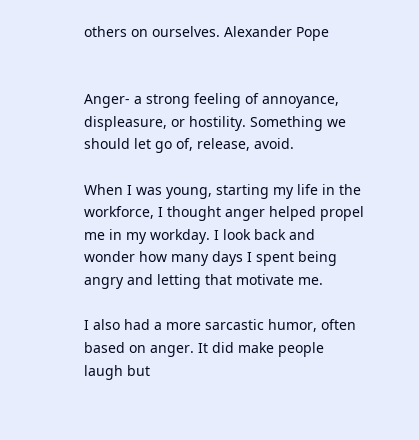others on ourselves. Alexander Pope


Anger- a strong feeling of annoyance, displeasure, or hostility. Something we should let go of, release, avoid.

When I was young, starting my life in the workforce, I thought anger helped propel me in my workday. I look back and wonder how many days I spent being angry and letting that motivate me.

I also had a more sarcastic humor, often based on anger. It did make people laugh but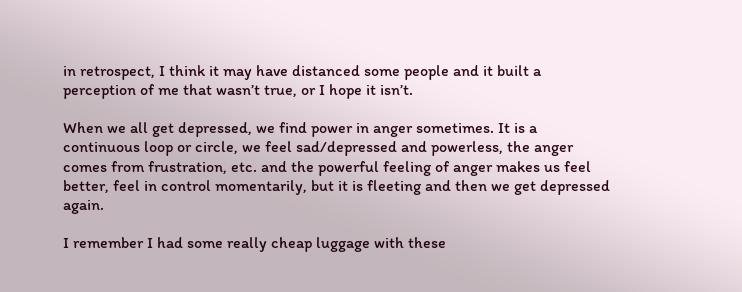in retrospect, I think it may have distanced some people and it built a perception of me that wasn’t true, or I hope it isn’t.

When we all get depressed, we find power in anger sometimes. It is a continuous loop or circle, we feel sad/depressed and powerless, the anger comes from frustration, etc. and the powerful feeling of anger makes us feel better, feel in control momentarily, but it is fleeting and then we get depressed again.

I remember I had some really cheap luggage with these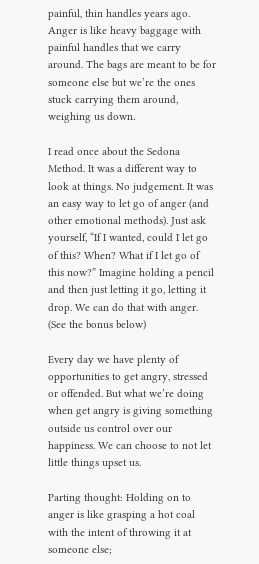painful, thin handles years ago. Anger is like heavy baggage with painful handles that we carry around. The bags are meant to be for someone else but we’re the ones stuck carrying them around, weighing us down.

I read once about the Sedona Method. It was a different way to look at things. No judgement. It was an easy way to let go of anger (and other emotional methods). Just ask yourself, “If I wanted, could I let go of this? When? What if I let go of this now?” Imagine holding a pencil and then just letting it go, letting it drop. We can do that with anger. (See the bonus below)

Every day we have plenty of opportunities to get angry, stressed or offended. But what we’re doing when get angry is giving something outside us control over our happiness. We can choose to not let little things upset us.

Parting thought: Holding on to anger is like grasping a hot coal with the intent of throwing it at someone else;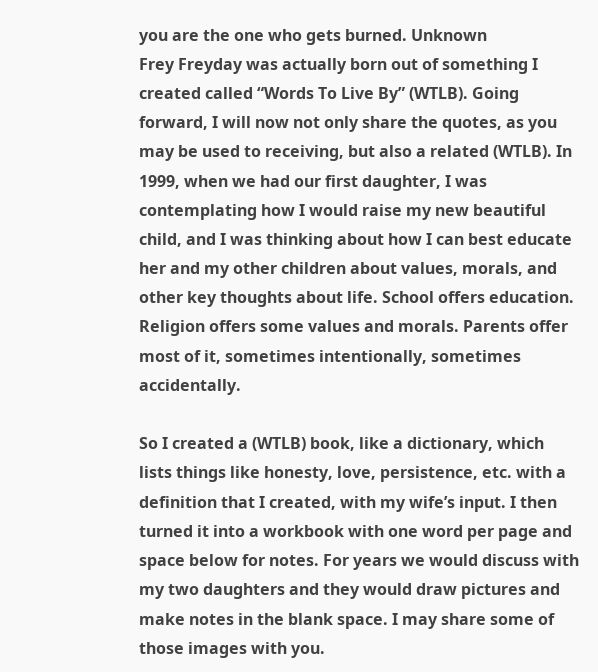you are the one who gets burned. Unknown
Frey Freyday was actually born out of something I created called “Words To Live By” (WTLB). Going forward, I will now not only share the quotes, as you may be used to receiving, but also a related (WTLB). In 1999, when we had our first daughter, I was contemplating how I would raise my new beautiful child, and I was thinking about how I can best educate her and my other children about values, morals, and other key thoughts about life. School offers education. Religion offers some values and morals. Parents offer most of it, sometimes intentionally, sometimes accidentally.

So I created a (WTLB) book, like a dictionary, which lists things like honesty, love, persistence, etc. with a definition that I created, with my wife’s input. I then turned it into a workbook with one word per page and space below for notes. For years we would discuss with my two daughters and they would draw pictures and make notes in the blank space. I may share some of those images with you.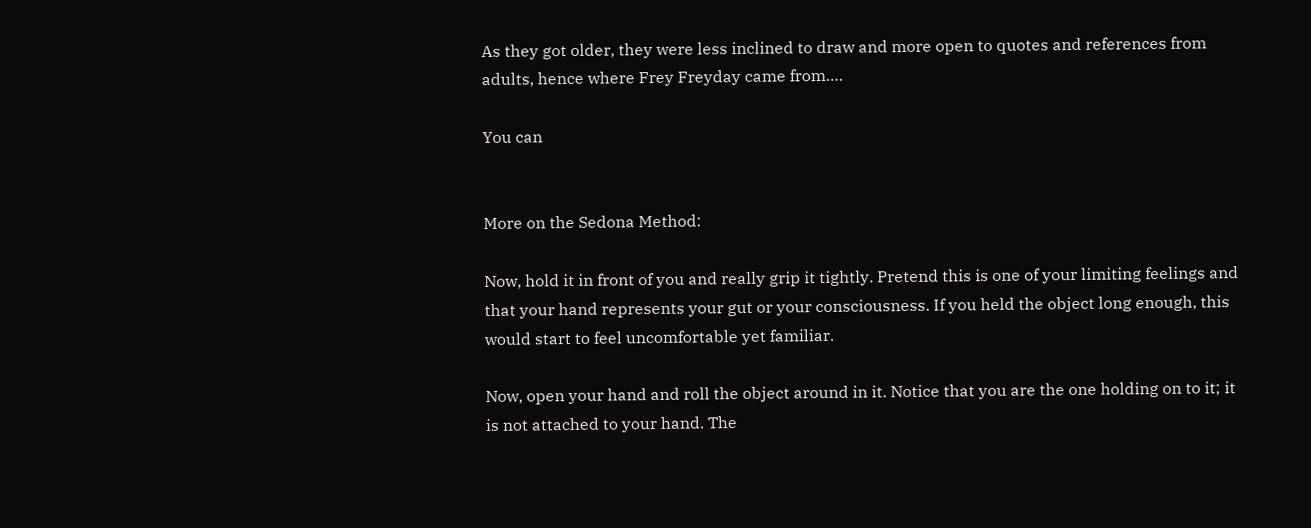As they got older, they were less inclined to draw and more open to quotes and references from adults, hence where Frey Freyday came from….

You can


More on the Sedona Method:

Now, hold it in front of you and really grip it tightly. Pretend this is one of your limiting feelings and that your hand represents your gut or your consciousness. If you held the object long enough, this would start to feel uncomfortable yet familiar.

Now, open your hand and roll the object around in it. Notice that you are the one holding on to it; it is not attached to your hand. The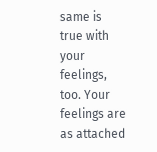same is true with your feelings, too. Your feelings are as attached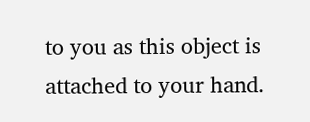to you as this object is attached to your hand.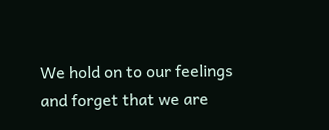We hold on to our feelings and forget that we are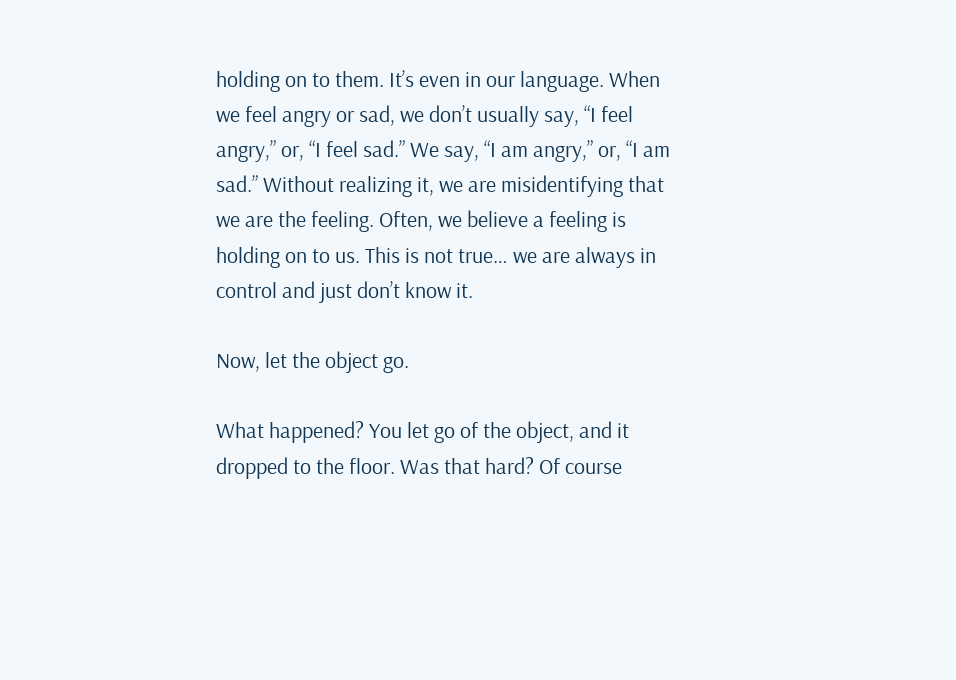holding on to them. It’s even in our language. When we feel angry or sad, we don’t usually say, “I feel angry,” or, “I feel sad.” We say, “I am angry,” or, “I am sad.” Without realizing it, we are misidentifying that we are the feeling. Often, we believe a feeling is holding on to us. This is not true… we are always in control and just don’t know it.

Now, let the object go.

What happened? You let go of the object, and it dropped to the floor. Was that hard? Of course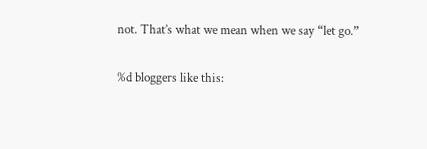not. That’s what we mean when we say “let go.”

%d bloggers like this: